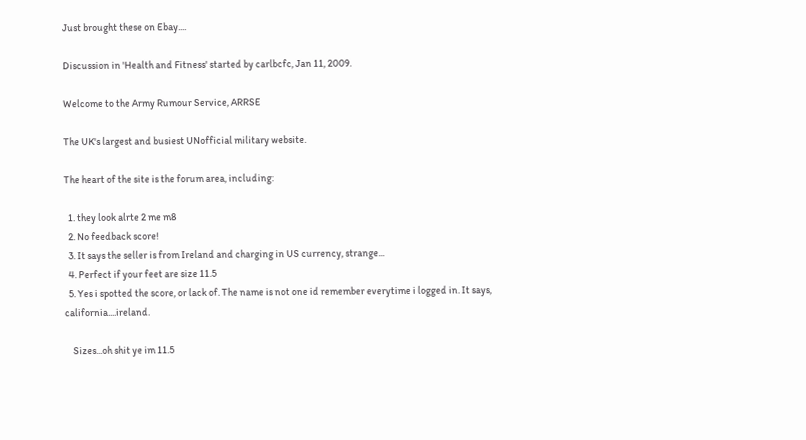Just brought these on Ebay....

Discussion in 'Health and Fitness' started by carlbcfc, Jan 11, 2009.

Welcome to the Army Rumour Service, ARRSE

The UK's largest and busiest UNofficial military website.

The heart of the site is the forum area, including:

  1. they look alrte 2 me m8
  2. No feedback score!
  3. It says the seller is from Ireland and charging in US currency, strange...
  4. Perfect if your feet are size 11.5
  5. Yes i spotted the score, or lack of. The name is not one id remember everytime i logged in. It says, california....ireland.

    Sizes...oh shit ye im 11.5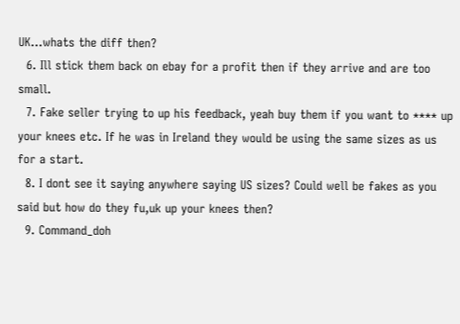UK...whats the diff then?
  6. Ill stick them back on ebay for a profit then if they arrive and are too small.
  7. Fake seller trying to up his feedback, yeah buy them if you want to **** up your knees etc. If he was in Ireland they would be using the same sizes as us for a start.
  8. I dont see it saying anywhere saying US sizes? Could well be fakes as you said but how do they fu,uk up your knees then?
  9. Command_doh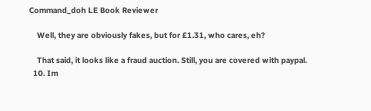Command_doh LE Book Reviewer

    Well, they are obviously fakes, but for £1.31, who cares, eh?

    That said, it looks like a fraud auction. Still, you are covered with paypal.
  10. Im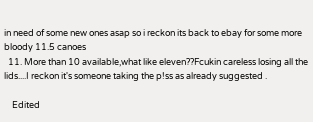in need of some new ones asap so i reckon its back to ebay for some more bloody 11.5 canoes
  11. More than 10 available,what like eleven??Fcukin careless losing all the lids....I reckon it's someone taking the p!ss as already suggested .

    Edited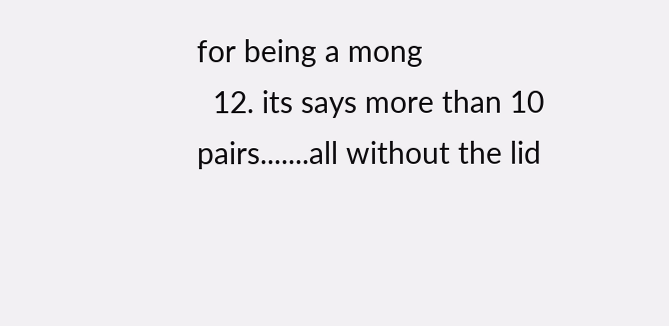for being a mong
  12. its says more than 10 pairs.......all without the lid